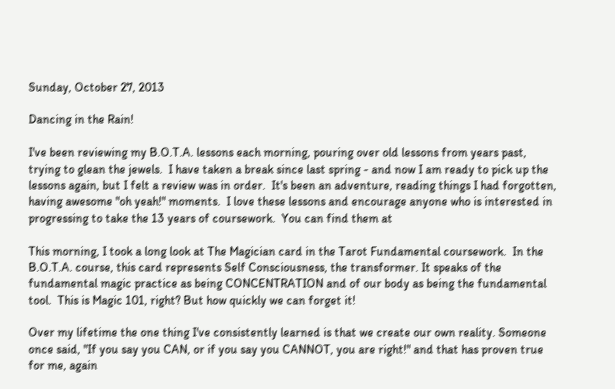Sunday, October 27, 2013

Dancing in the Rain!

I've been reviewing my B.O.T.A. lessons each morning, pouring over old lessons from years past, trying to glean the jewels.  I have taken a break since last spring - and now I am ready to pick up the lessons again, but I felt a review was in order.  It's been an adventure, reading things I had forgotten, having awesome "oh yeah!" moments.  I love these lessons and encourage anyone who is interested in progressing to take the 13 years of coursework.  You can find them at

This morning, I took a long look at The Magician card in the Tarot Fundamental coursework.  In the B.O.T.A. course, this card represents Self Consciousness, the transformer. It speaks of the fundamental magic practice as being CONCENTRATION and of our body as being the fundamental tool.  This is Magic 101, right? But how quickly we can forget it!

Over my lifetime the one thing I've consistently learned is that we create our own reality. Someone once said, "If you say you CAN, or if you say you CANNOT, you are right!" and that has proven true for me, again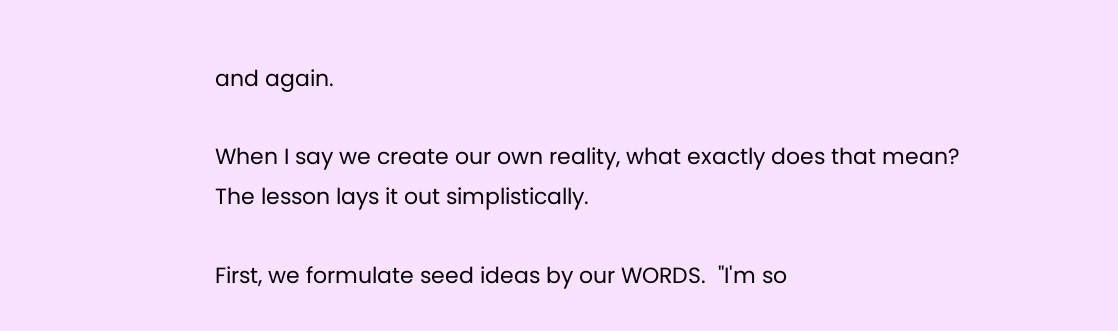and again.

When I say we create our own reality, what exactly does that mean?
The lesson lays it out simplistically.

First, we formulate seed ideas by our WORDS.  "I'm so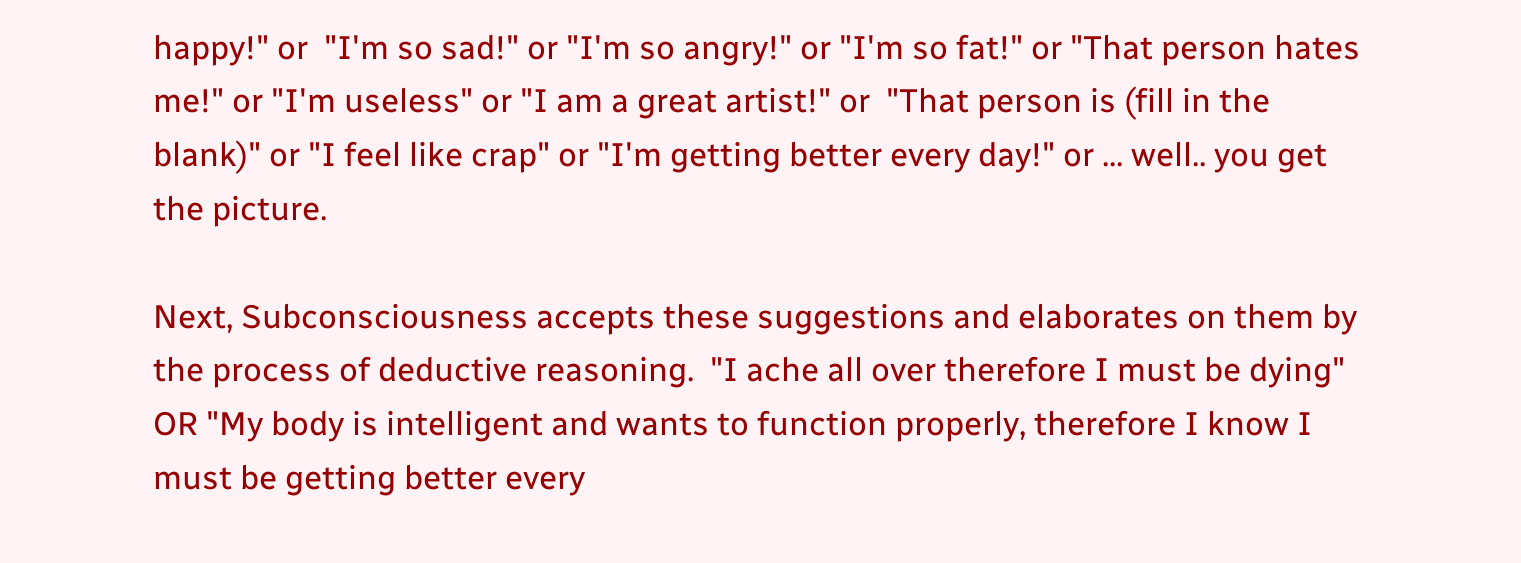happy!" or  "I'm so sad!" or "I'm so angry!" or "I'm so fat!" or "That person hates me!" or "I'm useless" or "I am a great artist!" or  "That person is (fill in the blank)" or "I feel like crap" or "I'm getting better every day!" or ... well.. you get the picture.

Next, Subconsciousness accepts these suggestions and elaborates on them by the process of deductive reasoning.  "I ache all over therefore I must be dying" OR "My body is intelligent and wants to function properly, therefore I know I must be getting better every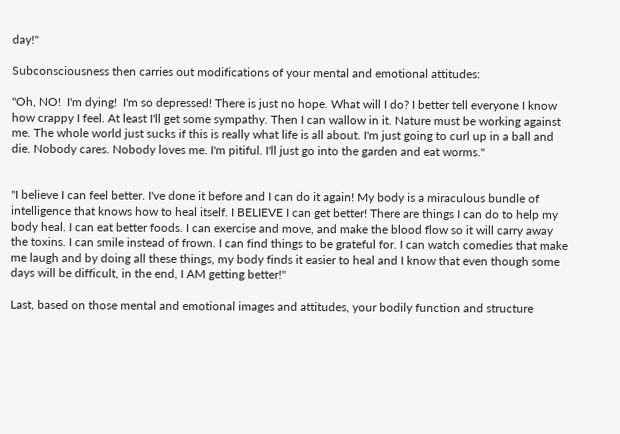day!"

Subconsciousness then carries out modifications of your mental and emotional attitudes:

"Oh, NO!  I'm dying!  I'm so depressed! There is just no hope. What will I do? I better tell everyone I know how crappy I feel. At least I'll get some sympathy. Then I can wallow in it. Nature must be working against me. The whole world just sucks if this is really what life is all about. I'm just going to curl up in a ball and die. Nobody cares. Nobody loves me. I'm pitiful. I'll just go into the garden and eat worms."


"I believe I can feel better. I've done it before and I can do it again! My body is a miraculous bundle of intelligence that knows how to heal itself. I BELIEVE I can get better! There are things I can do to help my body heal. I can eat better foods. I can exercise and move, and make the blood flow so it will carry away the toxins. I can smile instead of frown. I can find things to be grateful for. I can watch comedies that make me laugh and by doing all these things, my body finds it easier to heal and I know that even though some days will be difficult, in the end, I AM getting better!"

Last, based on those mental and emotional images and attitudes, your bodily function and structure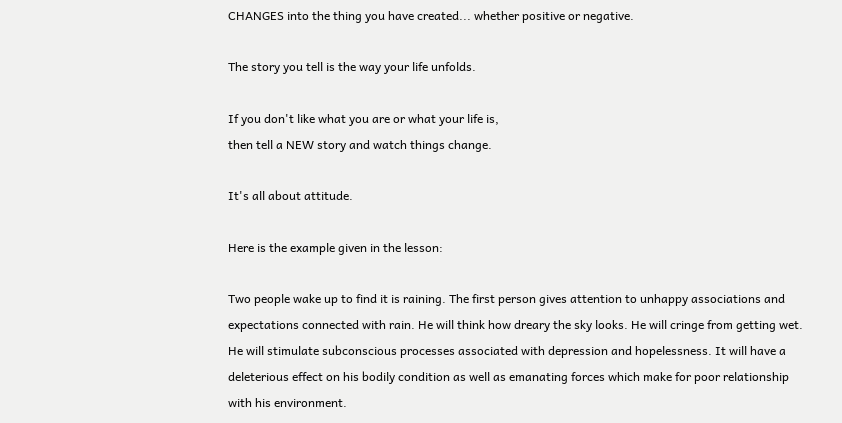CHANGES into the thing you have created... whether positive or negative.

The story you tell is the way your life unfolds.

If you don't like what you are or what your life is,
then tell a NEW story and watch things change.

It's all about attitude.

Here is the example given in the lesson:

Two people wake up to find it is raining. The first person gives attention to unhappy associations and expectations connected with rain. He will think how dreary the sky looks. He will cringe from getting wet. He will stimulate subconscious processes associated with depression and hopelessness. It will have a deleterious effect on his bodily condition as well as emanating forces which make for poor relationship with his environment.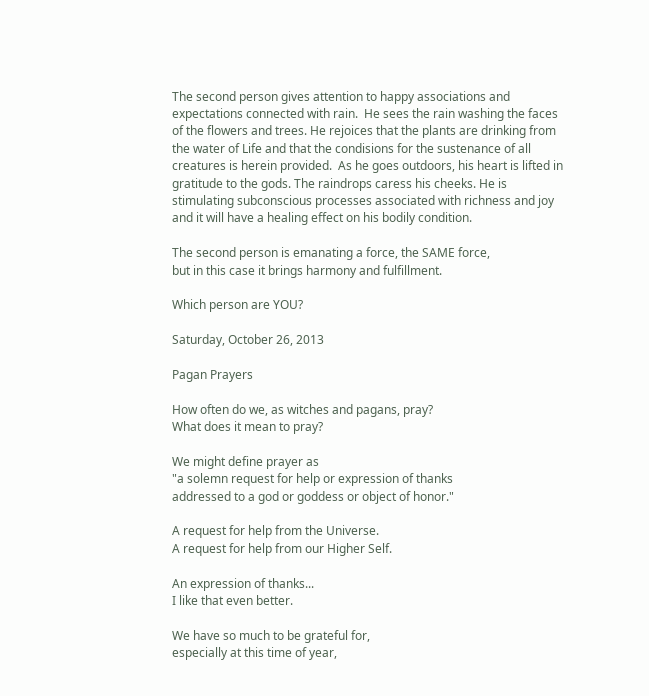The second person gives attention to happy associations and expectations connected with rain.  He sees the rain washing the faces of the flowers and trees. He rejoices that the plants are drinking from the water of Life and that the condisions for the sustenance of all creatures is herein provided.  As he goes outdoors, his heart is lifted in gratitude to the gods. The raindrops caress his cheeks. He is stimulating subconscious processes associated with richness and joy and it will have a healing effect on his bodily condition.

The second person is emanating a force, the SAME force,
but in this case it brings harmony and fulfillment.

Which person are YOU?

Saturday, October 26, 2013

Pagan Prayers

How often do we, as witches and pagans, pray?
What does it mean to pray?

We might define prayer as
"a solemn request for help or expression of thanks
addressed to a god or goddess or object of honor."

A request for help from the Universe.
A request for help from our Higher Self.

An expression of thanks...
I like that even better.

We have so much to be grateful for,
especially at this time of year,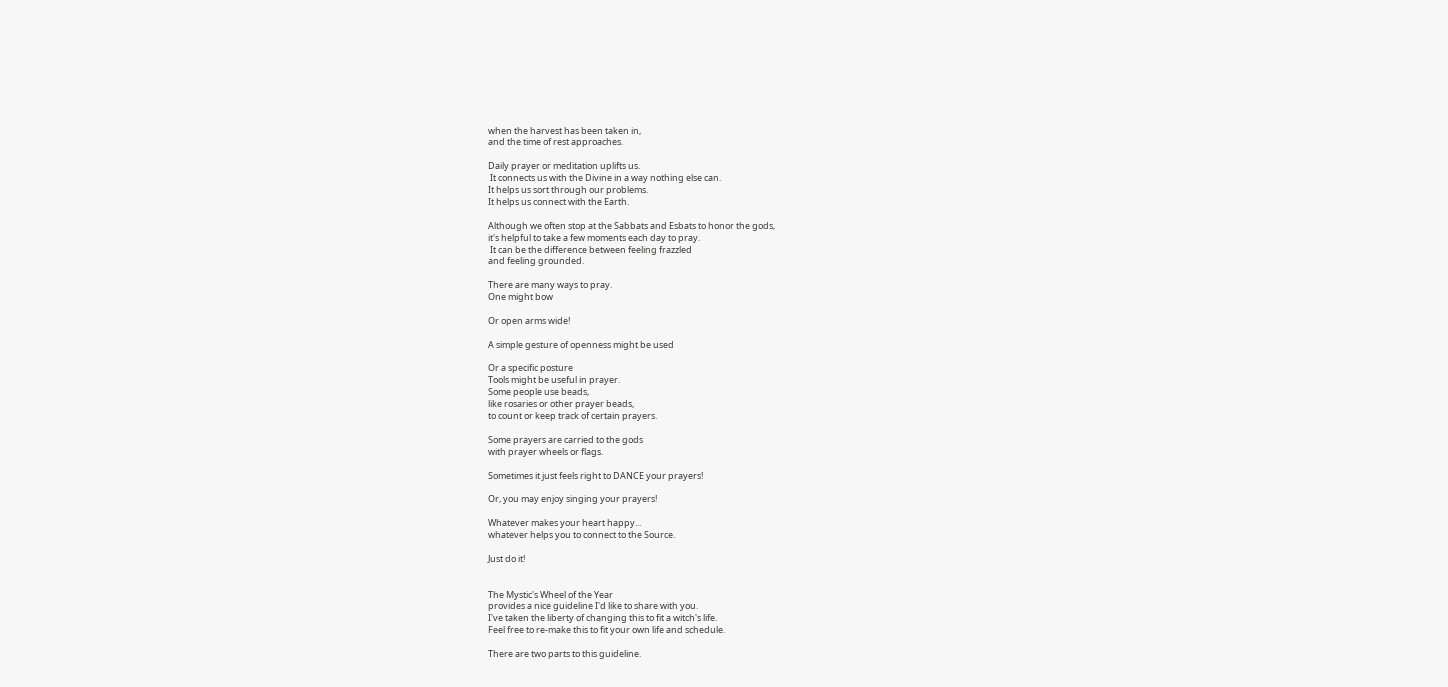when the harvest has been taken in,
and the time of rest approaches.

Daily prayer or meditation uplifts us.
 It connects us with the Divine in a way nothing else can.
It helps us sort through our problems.
It helps us connect with the Earth.

Although we often stop at the Sabbats and Esbats to honor the gods,
it's helpful to take a few moments each day to pray.
 It can be the difference between feeling frazzled
and feeling grounded.

There are many ways to pray.
One might bow

Or open arms wide!

A simple gesture of openness might be used

Or a specific posture
Tools might be useful in prayer.
Some people use beads,
like rosaries or other prayer beads,
to count or keep track of certain prayers.

Some prayers are carried to the gods
with prayer wheels or flags.

Sometimes it just feels right to DANCE your prayers!

Or, you may enjoy singing your prayers!

Whatever makes your heart happy...
whatever helps you to connect to the Source.

Just do it!


The Mystic's Wheel of the Year
provides a nice guideline I'd like to share with you.
I've taken the liberty of changing this to fit a witch's life.
Feel free to re-make this to fit your own life and schedule.

There are two parts to this guideline.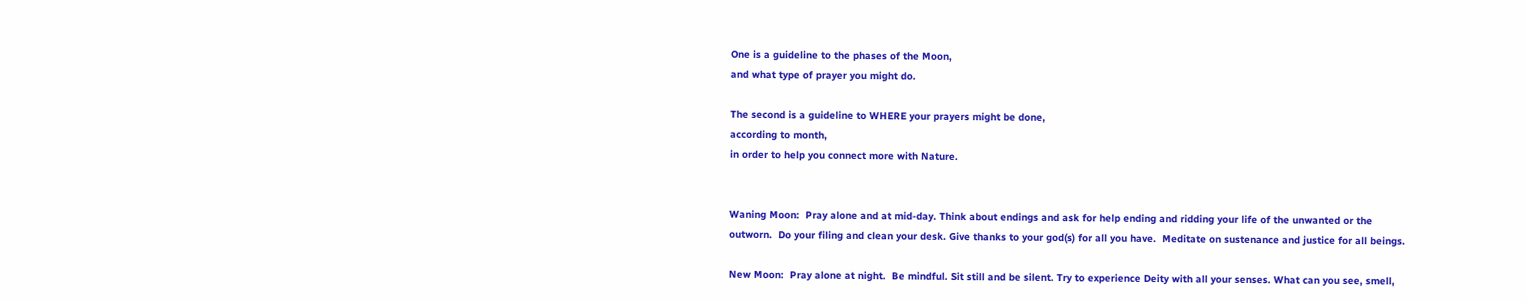One is a guideline to the phases of the Moon,
and what type of prayer you might do.

The second is a guideline to WHERE your prayers might be done,
according to month,
in order to help you connect more with Nature.


Waning Moon:  Pray alone and at mid-day. Think about endings and ask for help ending and ridding your life of the unwanted or the outworn.  Do your filing and clean your desk. Give thanks to your god(s) for all you have.  Meditate on sustenance and justice for all beings.

New Moon:  Pray alone at night.  Be mindful. Sit still and be silent. Try to experience Deity with all your senses. What can you see, smell,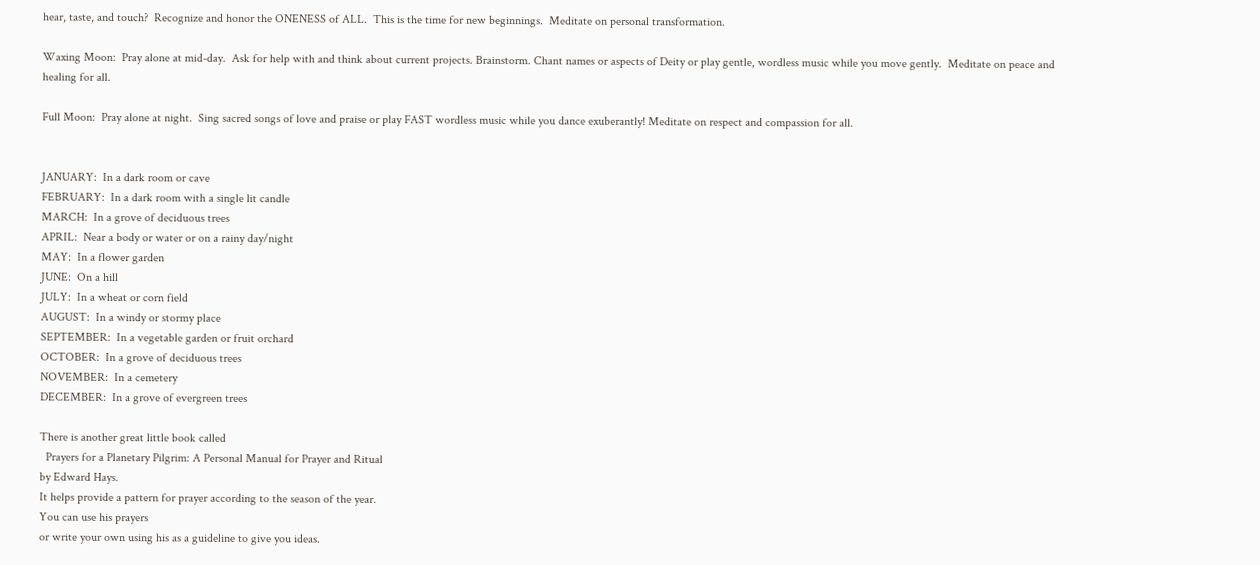hear, taste, and touch?  Recognize and honor the ONENESS of ALL.  This is the time for new beginnings.  Meditate on personal transformation.

Waxing Moon:  Pray alone at mid-day.  Ask for help with and think about current projects. Brainstorm. Chant names or aspects of Deity or play gentle, wordless music while you move gently.  Meditate on peace and healing for all.

Full Moon:  Pray alone at night.  Sing sacred songs of love and praise or play FAST wordless music while you dance exuberantly! Meditate on respect and compassion for all.


JANUARY:  In a dark room or cave
FEBRUARY:  In a dark room with a single lit candle
MARCH:  In a grove of deciduous trees
APRIL:  Near a body or water or on a rainy day/night
MAY:  In a flower garden
JUNE:  On a hill
JULY:  In a wheat or corn field
AUGUST:  In a windy or stormy place
SEPTEMBER:  In a vegetable garden or fruit orchard
OCTOBER:  In a grove of deciduous trees
NOVEMBER:  In a cemetery
DECEMBER:  In a grove of evergreen trees

There is another great little book called
  Prayers for a Planetary Pilgrim: A Personal Manual for Prayer and Ritual
by Edward Hays.
It helps provide a pattern for prayer according to the season of the year.
You can use his prayers
or write your own using his as a guideline to give you ideas.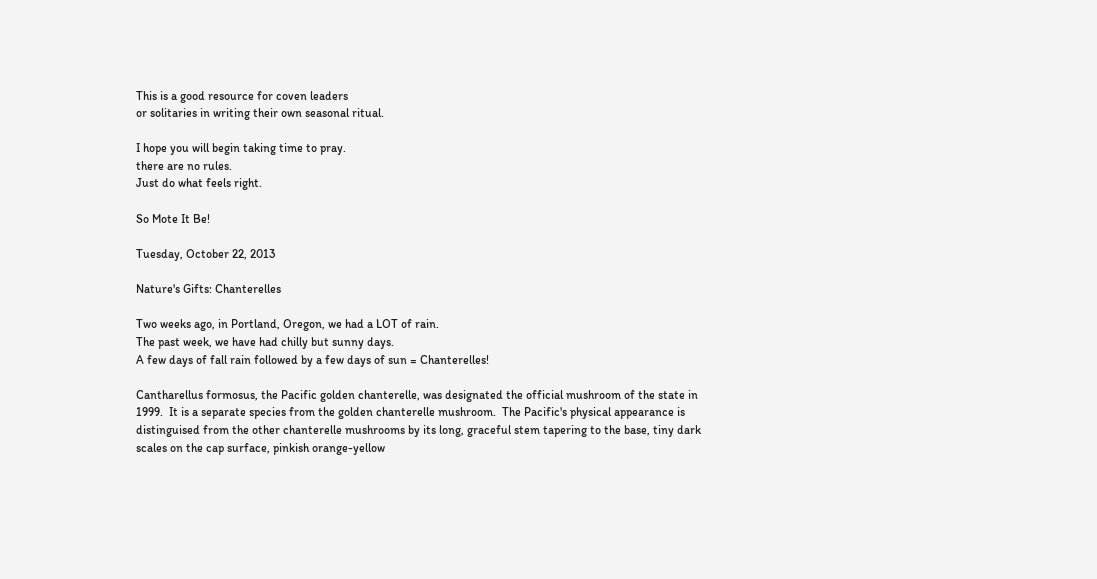This is a good resource for coven leaders
or solitaries in writing their own seasonal ritual.

I hope you will begin taking time to pray.
there are no rules.
Just do what feels right.

So Mote It Be!

Tuesday, October 22, 2013

Nature's Gifts: Chanterelles

Two weeks ago, in Portland, Oregon, we had a LOT of rain.
The past week, we have had chilly but sunny days.
A few days of fall rain followed by a few days of sun = Chanterelles!

Cantharellus formosus, the Pacific golden chanterelle, was designated the official mushroom of the state in 1999.  It is a separate species from the golden chanterelle mushroom.  The Pacific's physical appearance is distinguised from the other chanterelle mushrooms by its long, graceful stem tapering to the base, tiny dark scales on the cap surface, pinkish orange-yellow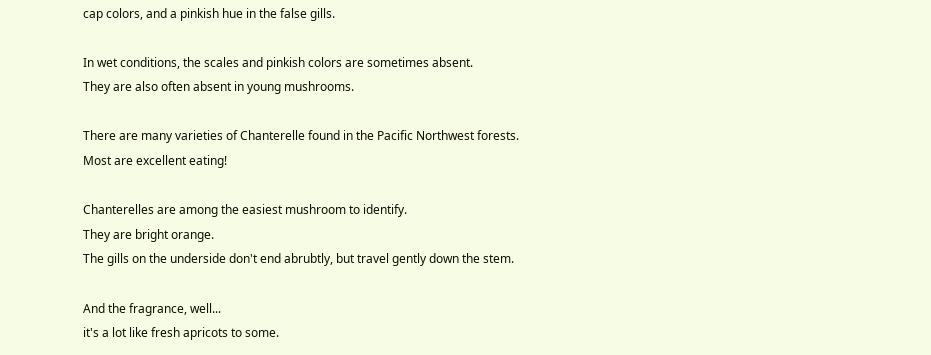cap colors, and a pinkish hue in the false gills.

In wet conditions, the scales and pinkish colors are sometimes absent.
They are also often absent in young mushrooms.

There are many varieties of Chanterelle found in the Pacific Northwest forests.
Most are excellent eating!

Chanterelles are among the easiest mushroom to identify.
They are bright orange.
The gills on the underside don't end abrubtly, but travel gently down the stem.

And the fragrance, well...
it's a lot like fresh apricots to some.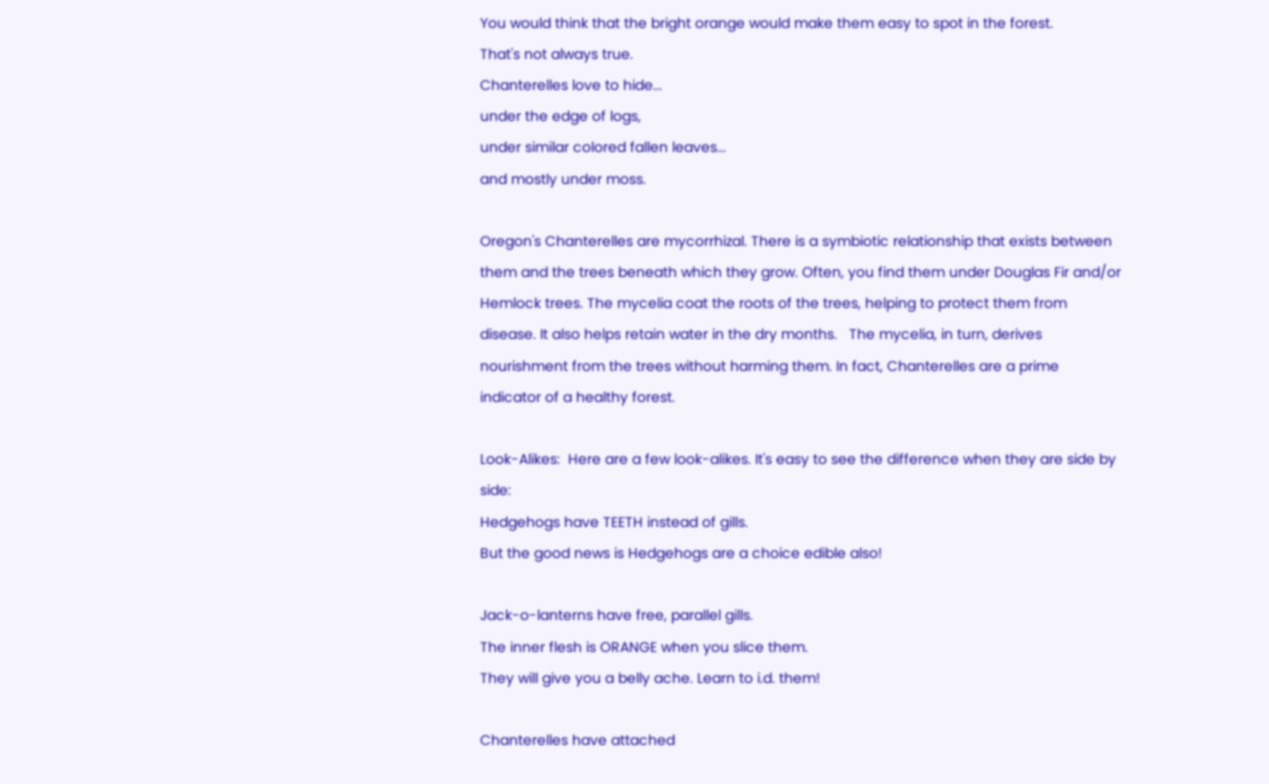You would think that the bright orange would make them easy to spot in the forest.
That's not always true.
Chanterelles love to hide...
under the edge of logs,
under similar colored fallen leaves...
and mostly under moss.

Oregon's Chanterelles are mycorrhizal. There is a symbiotic relationship that exists between them and the trees beneath which they grow. Often, you find them under Douglas Fir and/or Hemlock trees. The mycelia coat the roots of the trees, helping to protect them from disease. It also helps retain water in the dry months.   The mycelia, in turn, derives nourishment from the trees without harming them. In fact, Chanterelles are a prime indicator of a healthy forest.

Look-Alikes:  Here are a few look-alikes. It's easy to see the difference when they are side by side:
Hedgehogs have TEETH instead of gills.
But the good news is Hedgehogs are a choice edible also!

Jack-o-lanterns have free, parallel gills.
The inner flesh is ORANGE when you slice them.
They will give you a belly ache. Learn to i.d. them!

Chanterelles have attached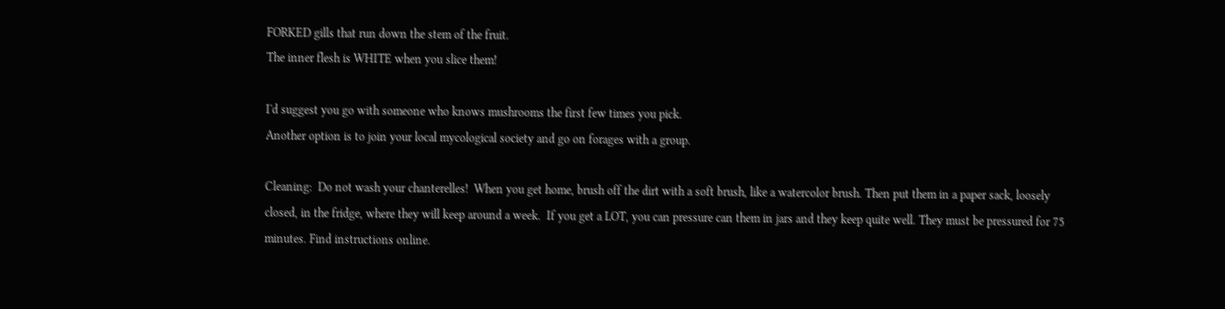FORKED gills that run down the stem of the fruit.
The inner flesh is WHITE when you slice them!

I'd suggest you go with someone who knows mushrooms the first few times you pick.
Another option is to join your local mycological society and go on forages with a group.

Cleaning:  Do not wash your chanterelles!  When you get home, brush off the dirt with a soft brush, like a watercolor brush. Then put them in a paper sack, loosely closed, in the fridge, where they will keep around a week.  If you get a LOT, you can pressure can them in jars and they keep quite well. They must be pressured for 75 minutes. Find instructions online.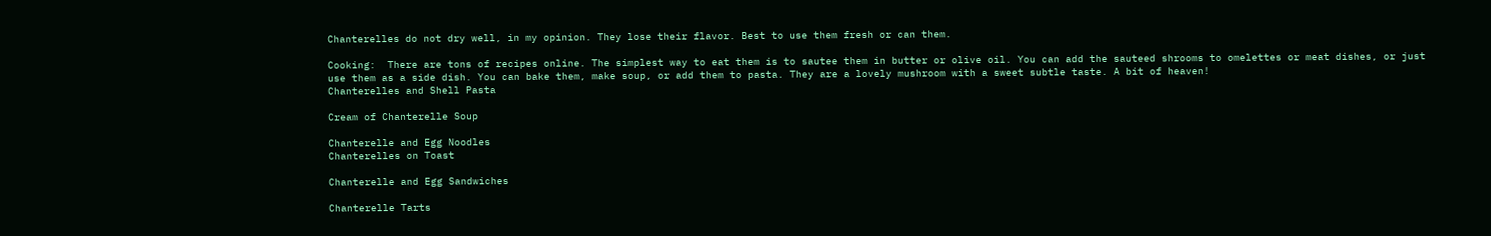Chanterelles do not dry well, in my opinion. They lose their flavor. Best to use them fresh or can them.

Cooking:  There are tons of recipes online. The simplest way to eat them is to sautee them in butter or olive oil. You can add the sauteed shrooms to omelettes or meat dishes, or just use them as a side dish. You can bake them, make soup, or add them to pasta. They are a lovely mushroom with a sweet subtle taste. A bit of heaven!
Chanterelles and Shell Pasta

Cream of Chanterelle Soup

Chanterelle and Egg Noodles
Chanterelles on Toast

Chanterelle and Egg Sandwiches

Chanterelle Tarts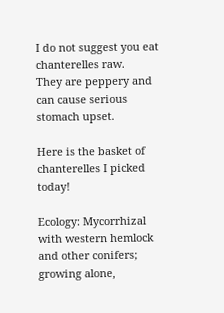I do not suggest you eat chanterelles raw.
They are peppery and can cause serious stomach upset.

Here is the basket of chanterelles I picked today!

Ecology: Mycorrhizal with western hemlock and other conifers; growing alone,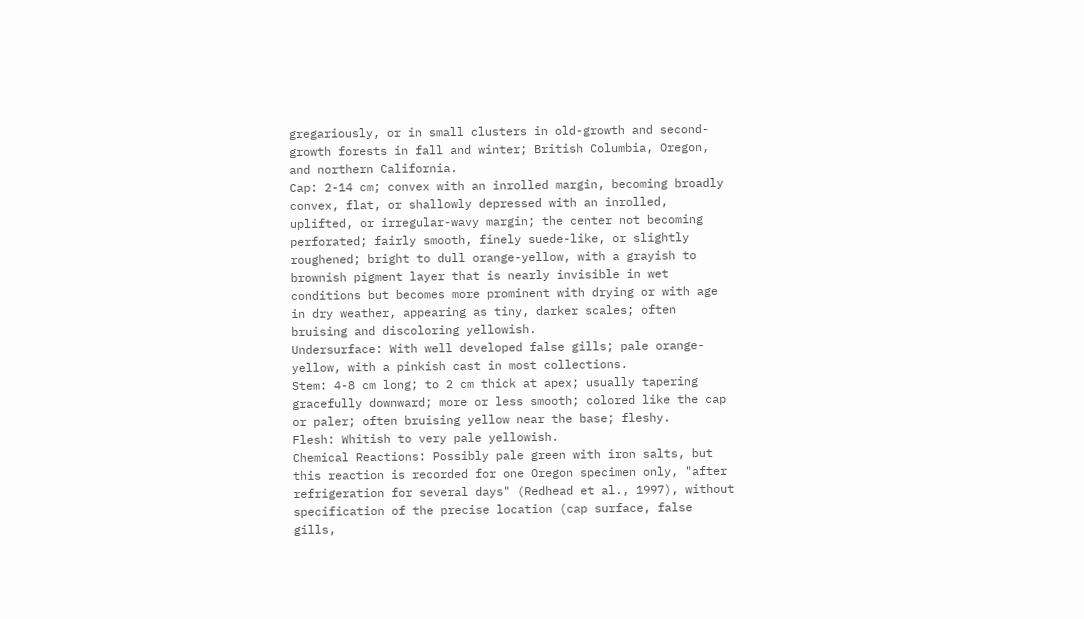gregariously, or in small clusters in old-growth and second-growth forests in fall and winter; British Columbia, Oregon, and northern California.
Cap: 2-14 cm; convex with an inrolled margin, becoming broadly convex, flat, or shallowly depressed with an inrolled, uplifted, or irregular-wavy margin; the center not becoming perforated; fairly smooth, finely suede-like, or slightly roughened; bright to dull orange-yellow, with a grayish to brownish pigment layer that is nearly invisible in wet conditions but becomes more prominent with drying or with age in dry weather, appearing as tiny, darker scales; often bruising and discoloring yellowish.
Undersurface: With well developed false gills; pale orange-yellow, with a pinkish cast in most collections.
Stem: 4-8 cm long; to 2 cm thick at apex; usually tapering gracefully downward; more or less smooth; colored like the cap or paler; often bruising yellow near the base; fleshy.
Flesh: Whitish to very pale yellowish.
Chemical Reactions: Possibly pale green with iron salts, but this reaction is recorded for one Oregon specimen only, "after refrigeration for several days" (Redhead et al., 1997), without specification of the precise location (cap surface, false gills,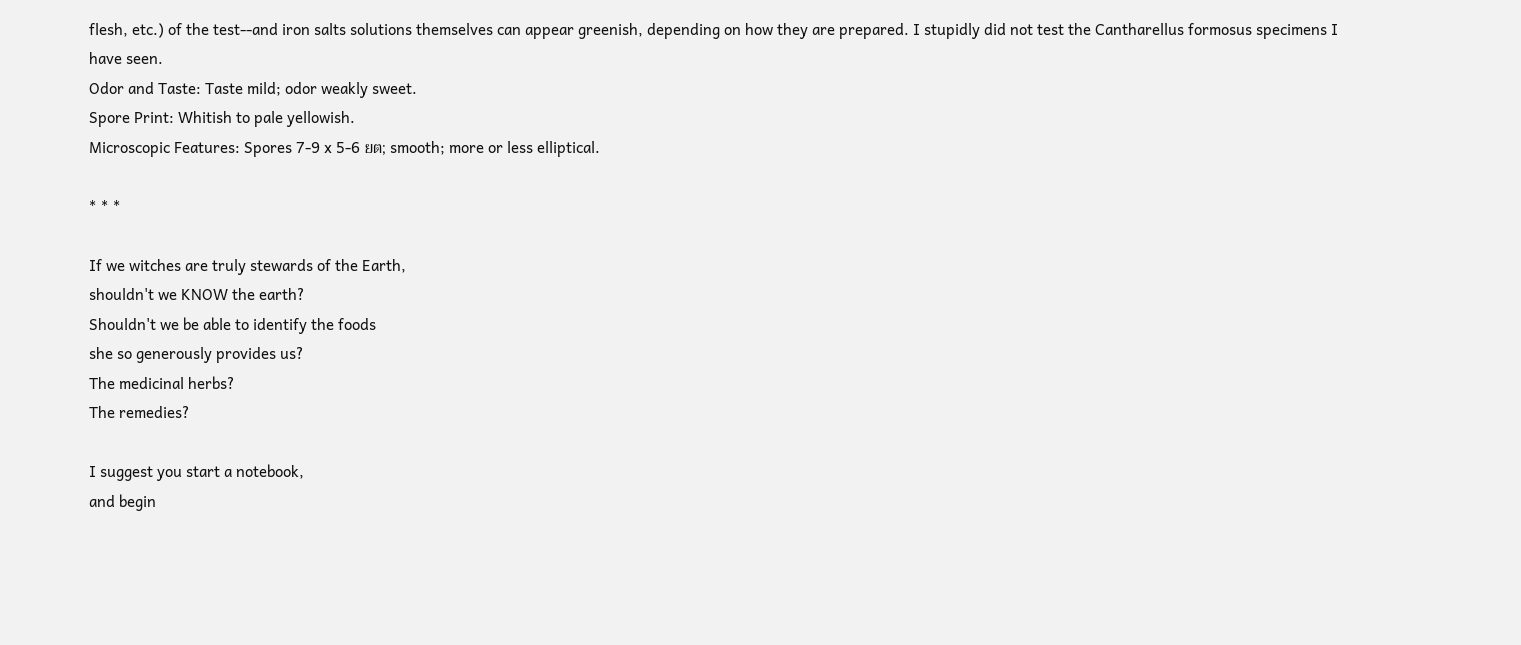flesh, etc.) of the test--and iron salts solutions themselves can appear greenish, depending on how they are prepared. I stupidly did not test the Cantharellus formosus specimens I have seen.
Odor and Taste: Taste mild; odor weakly sweet.
Spore Print: Whitish to pale yellowish.
Microscopic Features: Spores 7-9 x 5-6 ยต; smooth; more or less elliptical.

* * *

If we witches are truly stewards of the Earth,
shouldn't we KNOW the earth?
Shouldn't we be able to identify the foods
she so generously provides us?
The medicinal herbs?
The remedies?

I suggest you start a notebook,
and begin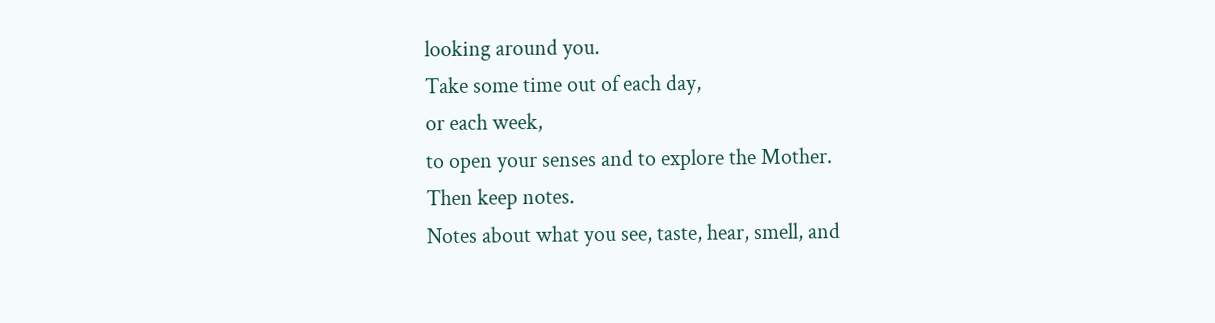looking around you.
Take some time out of each day,
or each week,
to open your senses and to explore the Mother.
Then keep notes.
Notes about what you see, taste, hear, smell, and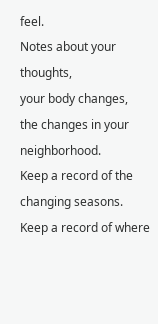feel.
Notes about your thoughts,
your body changes,
the changes in your neighborhood.
Keep a record of the changing seasons.
Keep a record of where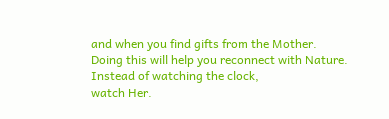and when you find gifts from the Mother.
Doing this will help you reconnect with Nature.
Instead of watching the clock,
watch Her.